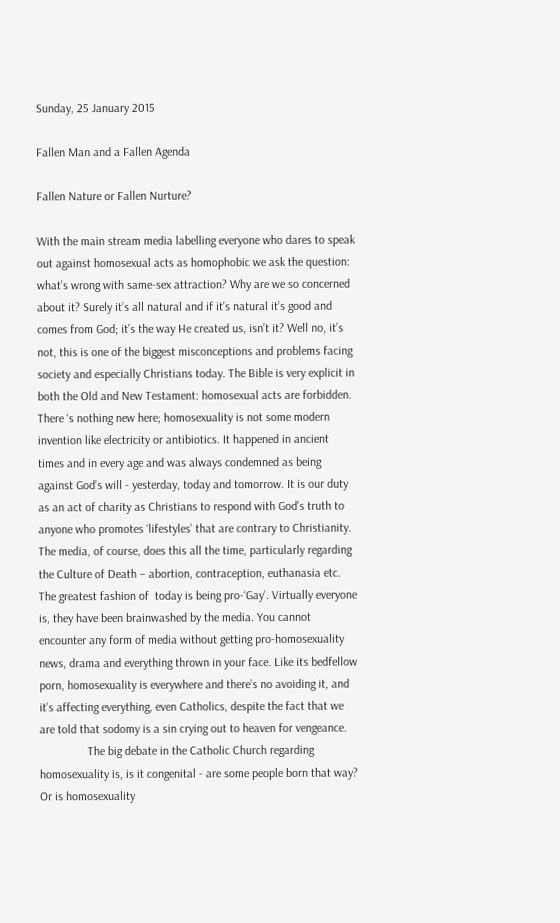Sunday, 25 January 2015

Fallen Man and a Fallen Agenda

Fallen Nature or Fallen Nurture?

With the main stream media labelling everyone who dares to speak out against homosexual acts as homophobic we ask the question: what’s wrong with same-sex attraction? Why are we so concerned about it? Surely it’s all natural and if it’s natural it’s good and comes from God; it’s the way He created us, isn’t it? Well no, it’s not, this is one of the biggest misconceptions and problems facing society and especially Christians today. The Bible is very explicit in both the Old and New Testament: homosexual acts are forbidden. There ‘s nothing new here; homosexuality is not some modern invention like electricity or antibiotics. It happened in ancient times and in every age and was always condemned as being against God’s will - yesterday, today and tomorrow. It is our duty as an act of charity as Christians to respond with God’s truth to anyone who promotes ‘lifestyles’ that are contrary to Christianity. The media, of course, does this all the time, particularly regarding the Culture of Death – abortion, contraception, euthanasia etc. The greatest fashion of  today is being pro-‘Gay’. Virtually everyone is, they have been brainwashed by the media. You cannot encounter any form of media without getting pro-homosexuality news, drama and everything thrown in your face. Like its bedfellow porn, homosexuality is everywhere and there’s no avoiding it, and it’s affecting everything, even Catholics, despite the fact that we are told that sodomy is a sin crying out to heaven for vengeance.
                The big debate in the Catholic Church regarding homosexuality is, is it congenital - are some people born that way? Or is homosexuality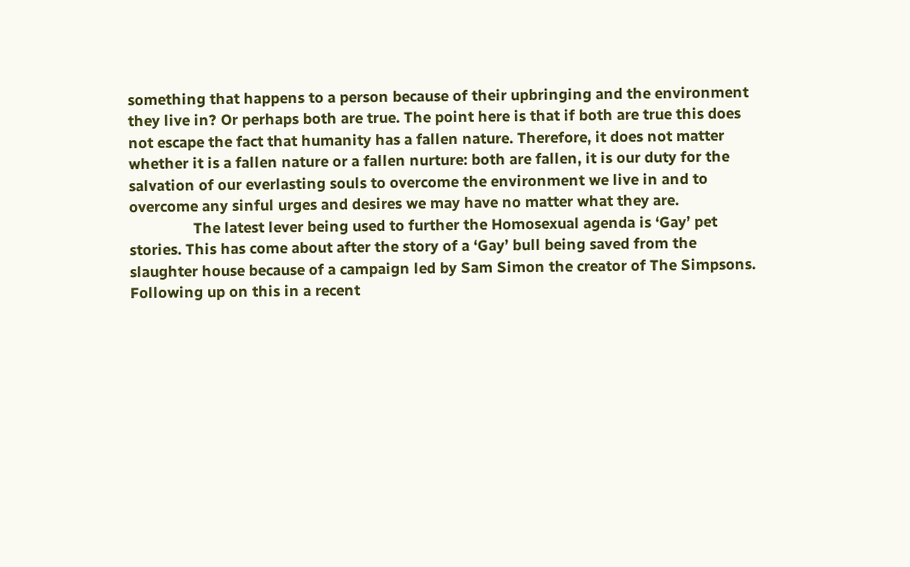something that happens to a person because of their upbringing and the environment they live in? Or perhaps both are true. The point here is that if both are true this does not escape the fact that humanity has a fallen nature. Therefore, it does not matter whether it is a fallen nature or a fallen nurture: both are fallen, it is our duty for the salvation of our everlasting souls to overcome the environment we live in and to overcome any sinful urges and desires we may have no matter what they are.
                The latest lever being used to further the Homosexual agenda is ‘Gay’ pet stories. This has come about after the story of a ‘Gay’ bull being saved from the slaughter house because of a campaign led by Sam Simon the creator of The Simpsons. Following up on this in a recent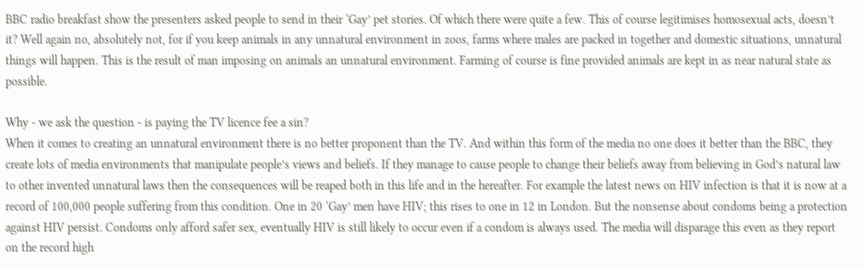BBC radio breakfast show the presenters asked people to send in their ‘Gay’ pet stories. Of which there were quite a few. This of course legitimises homosexual acts, doesn’t it? Well again no, absolutely not, for if you keep animals in any unnatural environment in zoos, farms where males are packed in together and domestic situations, unnatural things will happen. This is the result of man imposing on animals an unnatural environment. Farming of course is fine provided animals are kept in as near natural state as possible.

Why - we ask the question - is paying the TV licence fee a sin?
When it comes to creating an unnatural environment there is no better proponent than the TV. And within this form of the media no one does it better than the BBC, they create lots of media environments that manipulate people’s views and beliefs. If they manage to cause people to change their beliefs away from believing in God’s natural law to other invented unnatural laws then the consequences will be reaped both in this life and in the hereafter. For example the latest news on HIV infection is that it is now at a record of 100,000 people suffering from this condition. One in 20 ‘Gay’ men have HIV; this rises to one in 12 in London. But the nonsense about condoms being a protection against HIV persist. Condoms only afford safer sex, eventually HIV is still likely to occur even if a condom is always used. The media will disparage this even as they report on the record high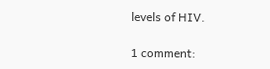levels of HIV.

1 comment: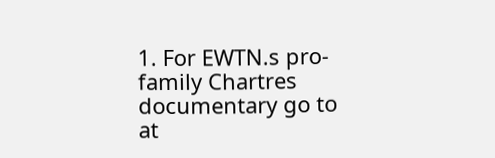1. For EWTN.s pro-family Chartres documentary go to at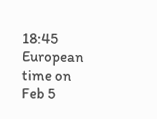18:45 European time on Feb 5